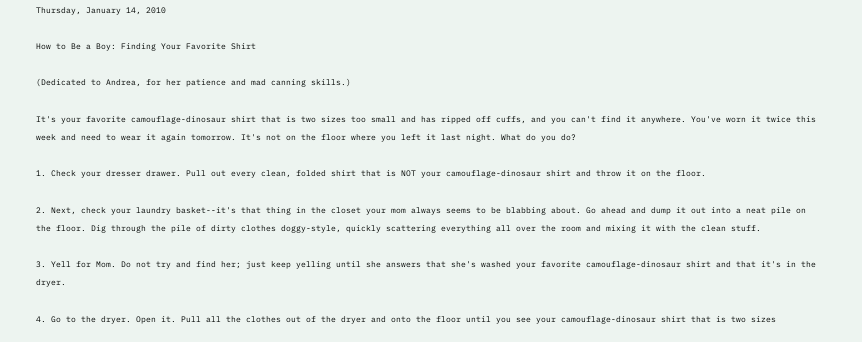Thursday, January 14, 2010

How to Be a Boy: Finding Your Favorite Shirt

(Dedicated to Andrea, for her patience and mad canning skills.)

It's your favorite camouflage-dinosaur shirt that is two sizes too small and has ripped off cuffs, and you can't find it anywhere. You've worn it twice this week and need to wear it again tomorrow. It's not on the floor where you left it last night. What do you do?

1. Check your dresser drawer. Pull out every clean, folded shirt that is NOT your camouflage-dinosaur shirt and throw it on the floor.

2. Next, check your laundry basket--it's that thing in the closet your mom always seems to be blabbing about. Go ahead and dump it out into a neat pile on the floor. Dig through the pile of dirty clothes doggy-style, quickly scattering everything all over the room and mixing it with the clean stuff.

3. Yell for Mom. Do not try and find her; just keep yelling until she answers that she's washed your favorite camouflage-dinosaur shirt and that it's in the dryer.

4. Go to the dryer. Open it. Pull all the clothes out of the dryer and onto the floor until you see your camouflage-dinosaur shirt that is two sizes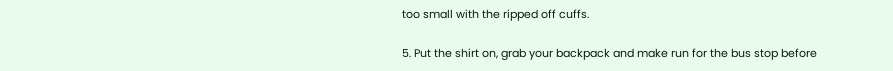too small with the ripped off cuffs.

5. Put the shirt on, grab your backpack and make run for the bus stop before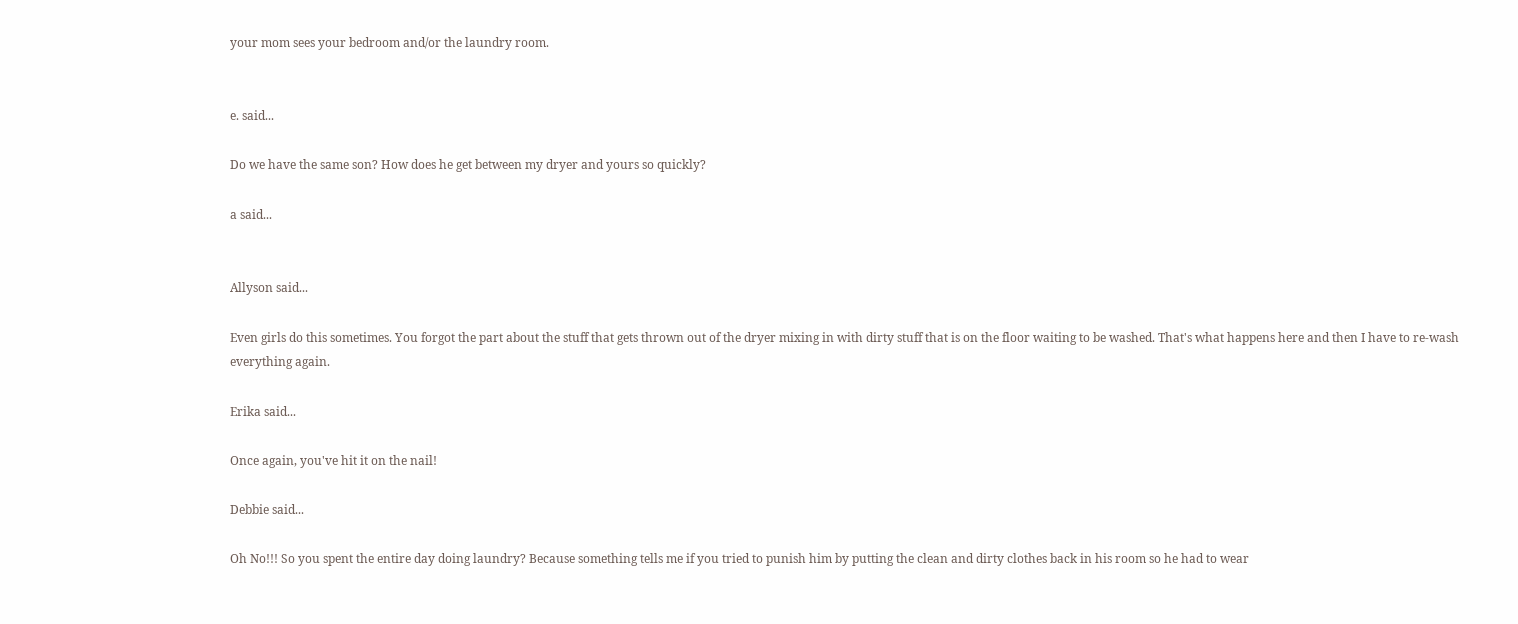your mom sees your bedroom and/or the laundry room.


e. said...

Do we have the same son? How does he get between my dryer and yours so quickly?

a said...


Allyson said...

Even girls do this sometimes. You forgot the part about the stuff that gets thrown out of the dryer mixing in with dirty stuff that is on the floor waiting to be washed. That's what happens here and then I have to re-wash everything again.

Erika said...

Once again, you've hit it on the nail!

Debbie said...

Oh No!!! So you spent the entire day doing laundry? Because something tells me if you tried to punish him by putting the clean and dirty clothes back in his room so he had to wear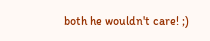both he wouldn't care! ;)